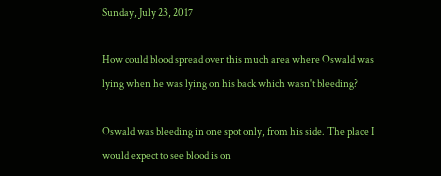Sunday, July 23, 2017

How could blood spread over this much area where Oswald was lying when he was lying on his back which wasn't bleeding?

Oswald was bleeding in one spot only, from his side. The place I would expect to see blood is on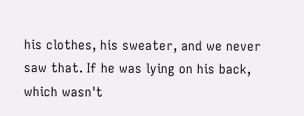his clothes, his sweater, and we never saw that. If he was lying on his back, which wasn't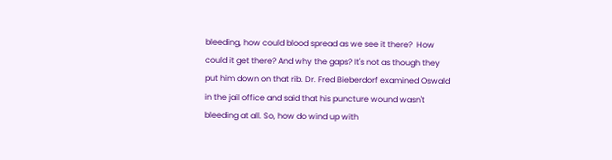bleeding, how could blood spread as we see it there?  How could it get there? And why the gaps? It's not as though they put him down on that rib. Dr. Fred Bieberdorf examined Oswald in the jail office and said that his puncture wound wasn't bleeding at all. So, how do wind up with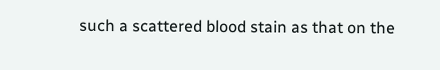such a scattered blood stain as that on the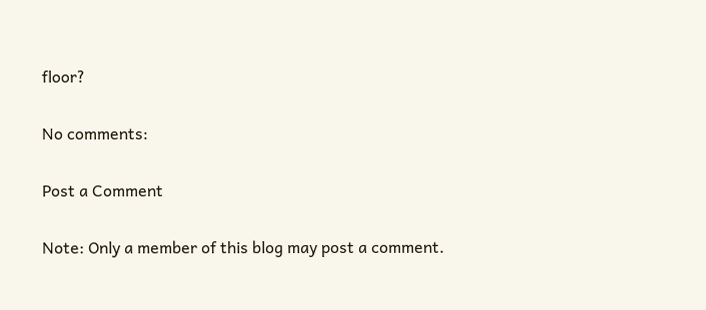floor?

No comments:

Post a Comment

Note: Only a member of this blog may post a comment.